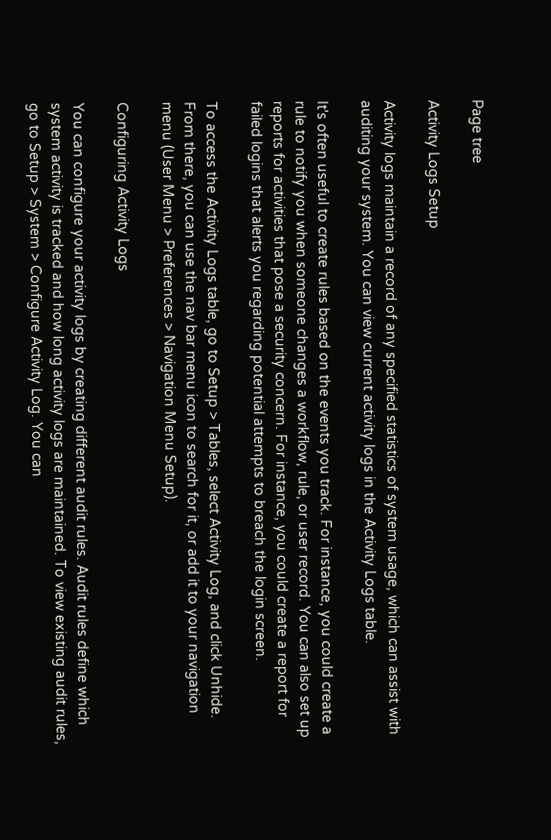Page tree

Activity Logs Setup

Activity logs maintain a record of any specified statistics of system usage, which can assist with auditing your system. You can view current activity logs in the Activity Logs table.

It's often useful to create rules based on the events you track. For instance, you could create a rule to notify you when someone changes a workflow, rule, or user record. You can also set up reports for activities that pose a security concern. For instance, you could create a report for failed logins that alerts you regarding potential attempts to breach the login screen.

To access the Activity Logs table, go to Setup > Tables, select Activity Log, and click Unhide. From there, you can use the nav bar menu icon to search for it, or add it to your navigation menu (User Menu > Preferences > Navigation Menu Setup).

Configuring Activity Logs

You can configure your activity logs by creating different audit rules. Audit rules define which system activity is tracked and how long activity logs are maintained. To view existing audit rules, go to Setup > System > Configure Activity Log. You can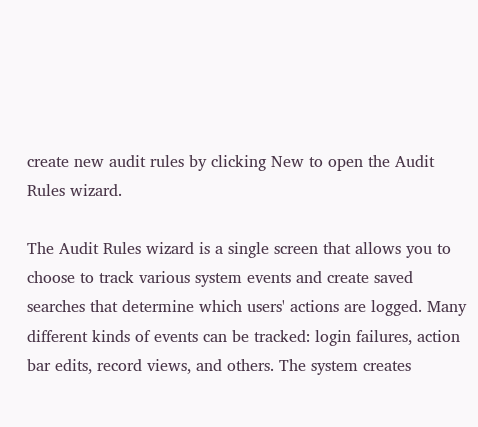create new audit rules by clicking New to open the Audit Rules wizard.

The Audit Rules wizard is a single screen that allows you to choose to track various system events and create saved searches that determine which users' actions are logged. Many different kinds of events can be tracked: login failures, action bar edits, record views, and others. The system creates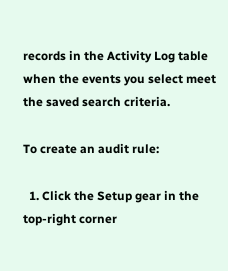records in the Activity Log table when the events you select meet the saved search criteria.

To create an audit rule:

  1. Click the Setup gear in the top-right corner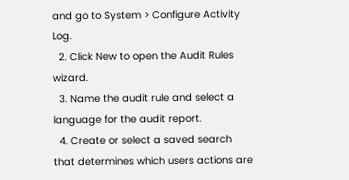and go to System > Configure Activity Log.
  2. Click New to open the Audit Rules wizard.
  3. Name the audit rule and select a language for the audit report.
  4. Create or select a saved search that determines which users actions are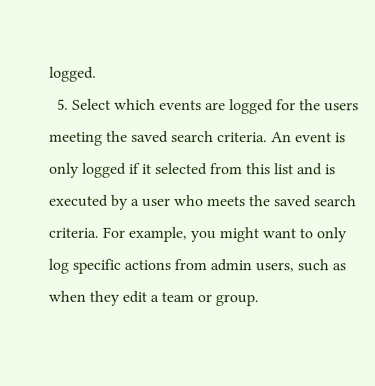logged.
  5. Select which events are logged for the users meeting the saved search criteria. An event is only logged if it selected from this list and is executed by a user who meets the saved search criteria. For example, you might want to only log specific actions from admin users, such as when they edit a team or group.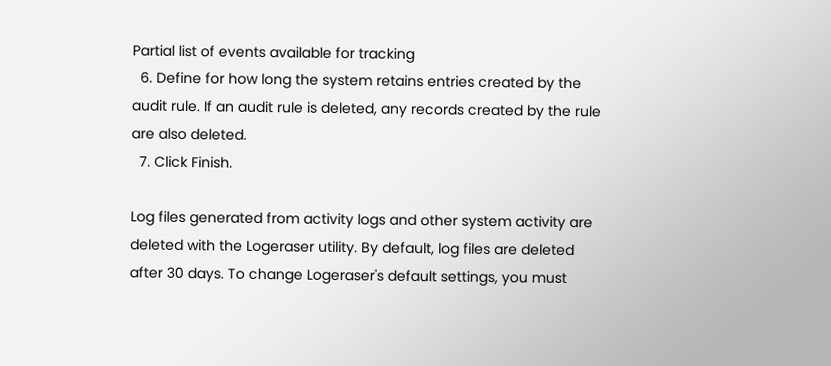Partial list of events available for tracking
  6. Define for how long the system retains entries created by the audit rule. If an audit rule is deleted, any records created by the rule are also deleted.
  7. Click Finish.

Log files generated from activity logs and other system activity are deleted with the Logeraser utility. By default, log files are deleted after 30 days. To change Logeraser's default settings, you must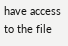have access to the file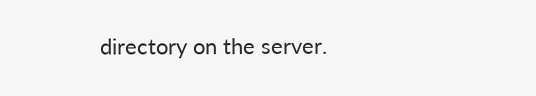directory on the server.